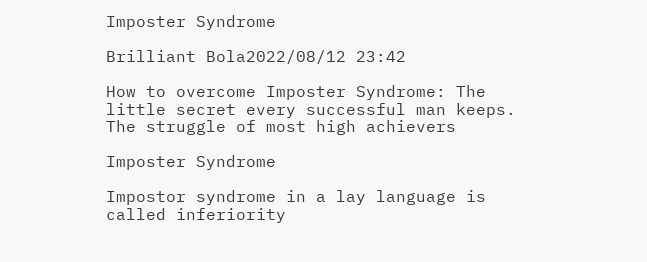Imposter Syndrome

Brilliant Bola2022/08/12 23:42

How to overcome Imposter Syndrome: The little secret every successful man keeps. The struggle of most high achievers

Imposter Syndrome

Impostor syndrome in a lay language is called inferiority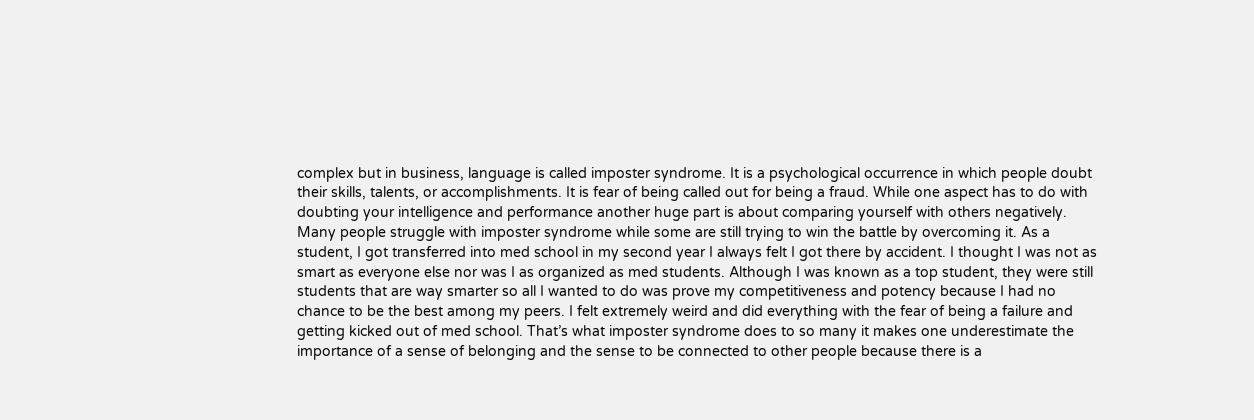complex but in business, language is called imposter syndrome. It is a psychological occurrence in which people doubt their skills, talents, or accomplishments. It is fear of being called out for being a fraud. While one aspect has to do with doubting your intelligence and performance another huge part is about comparing yourself with others negatively. Many people struggle with imposter syndrome while some are still trying to win the battle by overcoming it. As a student, I got transferred into med school in my second year I always felt I got there by accident. I thought I was not as smart as everyone else nor was I as organized as med students. Although I was known as a top student, they were still students that are way smarter so all I wanted to do was prove my competitiveness and potency because I had no chance to be the best among my peers. I felt extremely weird and did everything with the fear of being a failure and getting kicked out of med school. That’s what imposter syndrome does to so many it makes one underestimate the importance of a sense of belonging and the sense to be connected to other people because there is a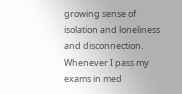growing sense of isolation and loneliness and disconnection. Whenever I pass my exams in med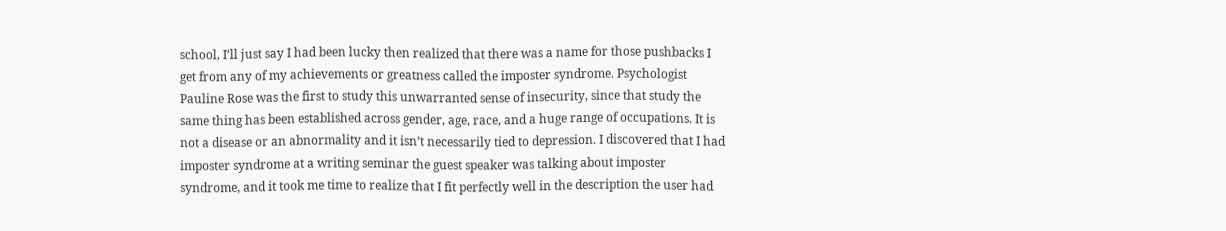school, I’ll just say I had been lucky then realized that there was a name for those pushbacks I get from any of my achievements or greatness called the imposter syndrome. Psychologist Pauline Rose was the first to study this unwarranted sense of insecurity, since that study the same thing has been established across gender, age, race, and a huge range of occupations. It is not a disease or an abnormality and it isn’t necessarily tied to depression. I discovered that I had imposter syndrome at a writing seminar the guest speaker was talking about imposter syndrome, and it took me time to realize that I fit perfectly well in the description the user had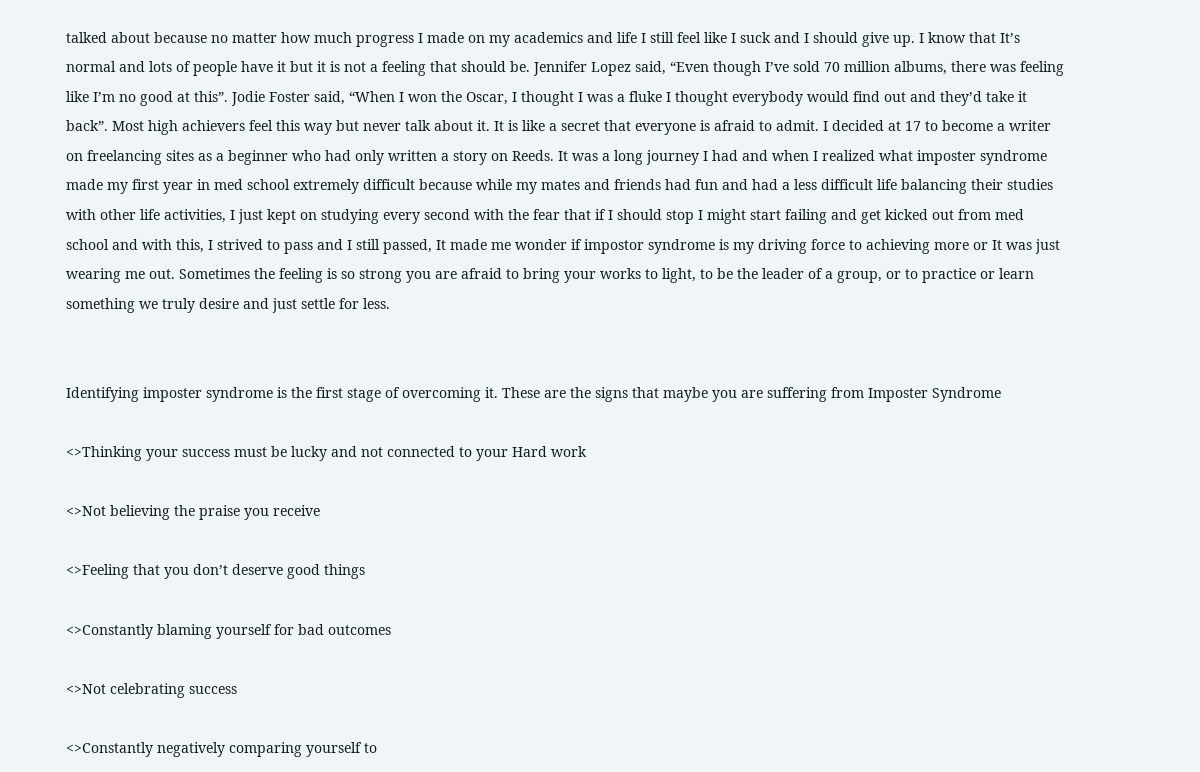talked about because no matter how much progress I made on my academics and life I still feel like I suck and I should give up. I know that It’s normal and lots of people have it but it is not a feeling that should be. Jennifer Lopez said, “Even though I’ve sold 70 million albums, there was feeling like I’m no good at this”. Jodie Foster said, “When I won the Oscar, I thought I was a fluke I thought everybody would find out and they’d take it back”. Most high achievers feel this way but never talk about it. It is like a secret that everyone is afraid to admit. I decided at 17 to become a writer on freelancing sites as a beginner who had only written a story on Reeds. It was a long journey I had and when I realized what imposter syndrome made my first year in med school extremely difficult because while my mates and friends had fun and had a less difficult life balancing their studies with other life activities, I just kept on studying every second with the fear that if I should stop I might start failing and get kicked out from med school and with this, I strived to pass and I still passed, It made me wonder if impostor syndrome is my driving force to achieving more or It was just wearing me out. Sometimes the feeling is so strong you are afraid to bring your works to light, to be the leader of a group, or to practice or learn something we truly desire and just settle for less.


Identifying imposter syndrome is the first stage of overcoming it. These are the signs that maybe you are suffering from Imposter Syndrome

<>Thinking your success must be lucky and not connected to your Hard work

<>Not believing the praise you receive

<>Feeling that you don’t deserve good things

<>Constantly blaming yourself for bad outcomes

<>Not celebrating success

<>Constantly negatively comparing yourself to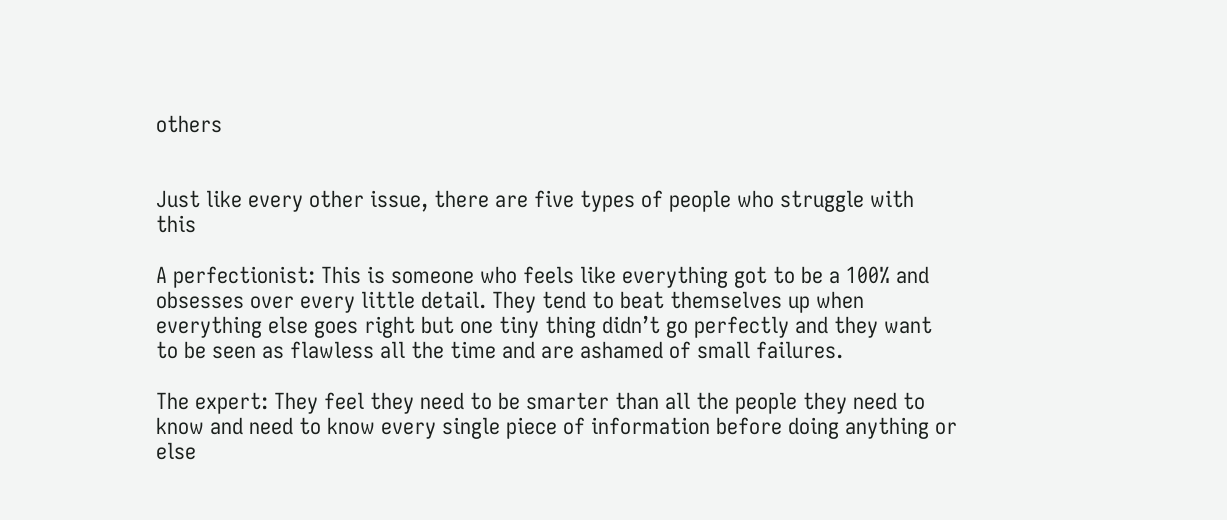others


Just like every other issue, there are five types of people who struggle with this

A perfectionist: This is someone who feels like everything got to be a 100% and obsesses over every little detail. They tend to beat themselves up when everything else goes right but one tiny thing didn’t go perfectly and they want to be seen as flawless all the time and are ashamed of small failures.

The expert: They feel they need to be smarter than all the people they need to know and need to know every single piece of information before doing anything or else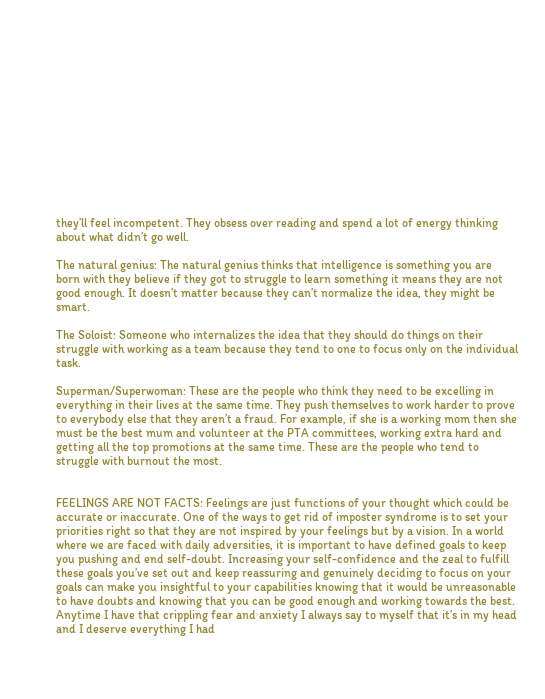they’ll feel incompetent. They obsess over reading and spend a lot of energy thinking about what didn’t go well.

The natural genius: The natural genius thinks that intelligence is something you are born with they believe if they got to struggle to learn something it means they are not good enough. It doesn’t matter because they can’t normalize the idea, they might be smart.

The Soloist: Someone who internalizes the idea that they should do things on their struggle with working as a team because they tend to one to focus only on the individual task.

Superman/Superwoman: These are the people who think they need to be excelling in everything in their lives at the same time. They push themselves to work harder to prove to everybody else that they aren’t a fraud. For example, if she is a working mom then she must be the best mum and volunteer at the PTA committees, working extra hard and getting all the top promotions at the same time. These are the people who tend to struggle with burnout the most.


FEELINGS ARE NOT FACTS: Feelings are just functions of your thought which could be accurate or inaccurate. One of the ways to get rid of imposter syndrome is to set your priorities right so that they are not inspired by your feelings but by a vision. In a world where we are faced with daily adversities, it is important to have defined goals to keep you pushing and end self-doubt. Increasing your self-confidence and the zeal to fulfill these goals you’ve set out and keep reassuring and genuinely deciding to focus on your goals can make you insightful to your capabilities knowing that it would be unreasonable to have doubts and knowing that you can be good enough and working towards the best. Anytime I have that crippling fear and anxiety I always say to myself that it’s in my head and I deserve everything I had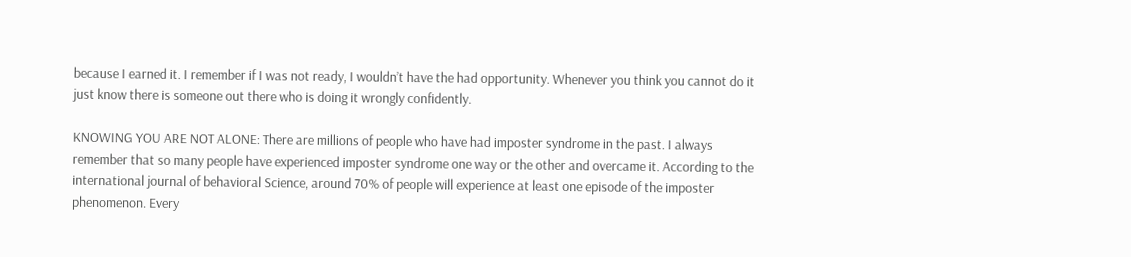because I earned it. I remember if I was not ready, I wouldn’t have the had opportunity. Whenever you think you cannot do it just know there is someone out there who is doing it wrongly confidently.

KNOWING YOU ARE NOT ALONE: There are millions of people who have had imposter syndrome in the past. I always remember that so many people have experienced imposter syndrome one way or the other and overcame it. According to the international journal of behavioral Science, around 70% of people will experience at least one episode of the imposter phenomenon. Every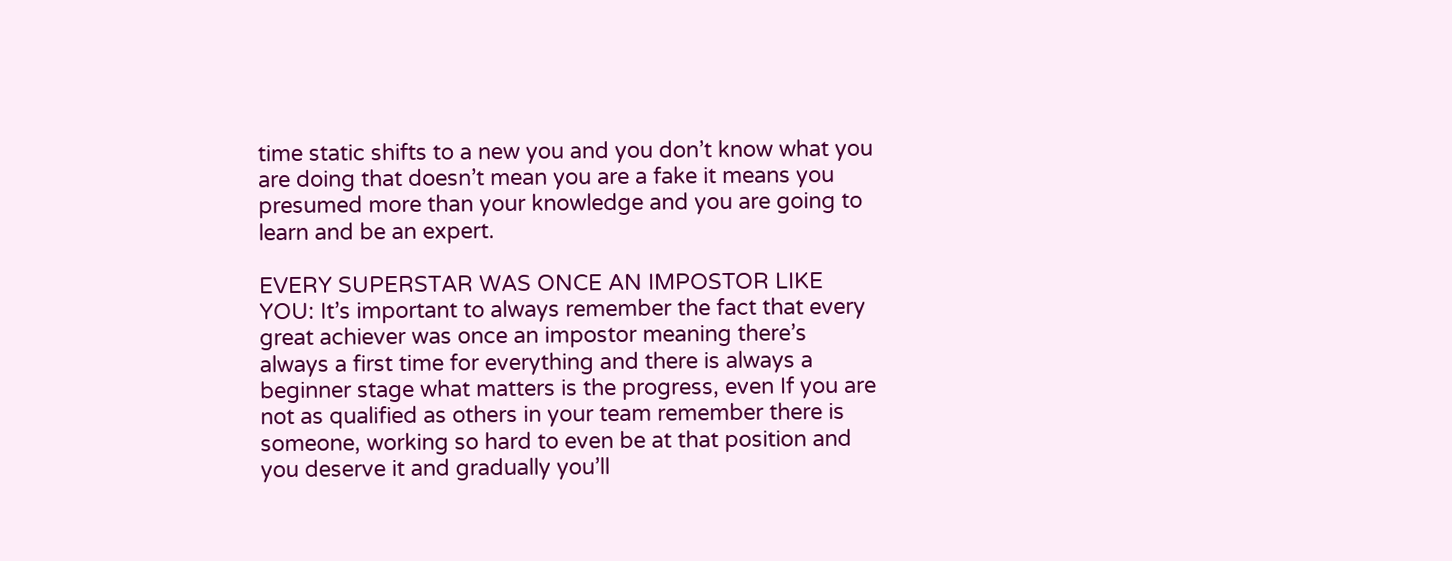time static shifts to a new you and you don’t know what you are doing that doesn’t mean you are a fake it means you presumed more than your knowledge and you are going to learn and be an expert.

EVERY SUPERSTAR WAS ONCE AN IMPOSTOR LIKE YOU: It’s important to always remember the fact that every great achiever was once an impostor meaning there’s always a first time for everything and there is always a beginner stage what matters is the progress, even If you are not as qualified as others in your team remember there is someone, working so hard to even be at that position and you deserve it and gradually you’ll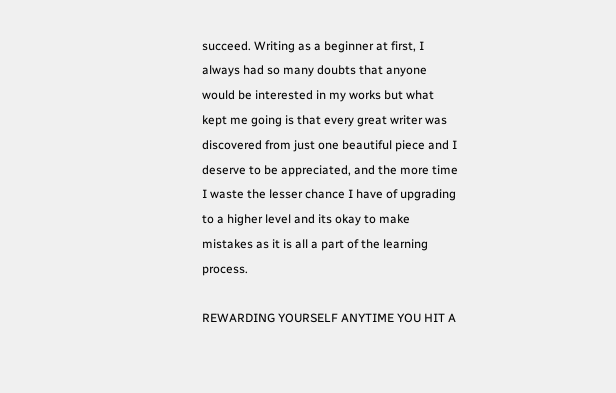succeed. Writing as a beginner at first, I always had so many doubts that anyone would be interested in my works but what kept me going is that every great writer was discovered from just one beautiful piece and I deserve to be appreciated, and the more time I waste the lesser chance I have of upgrading to a higher level and its okay to make mistakes as it is all a part of the learning process.

REWARDING YOURSELF ANYTIME YOU HIT A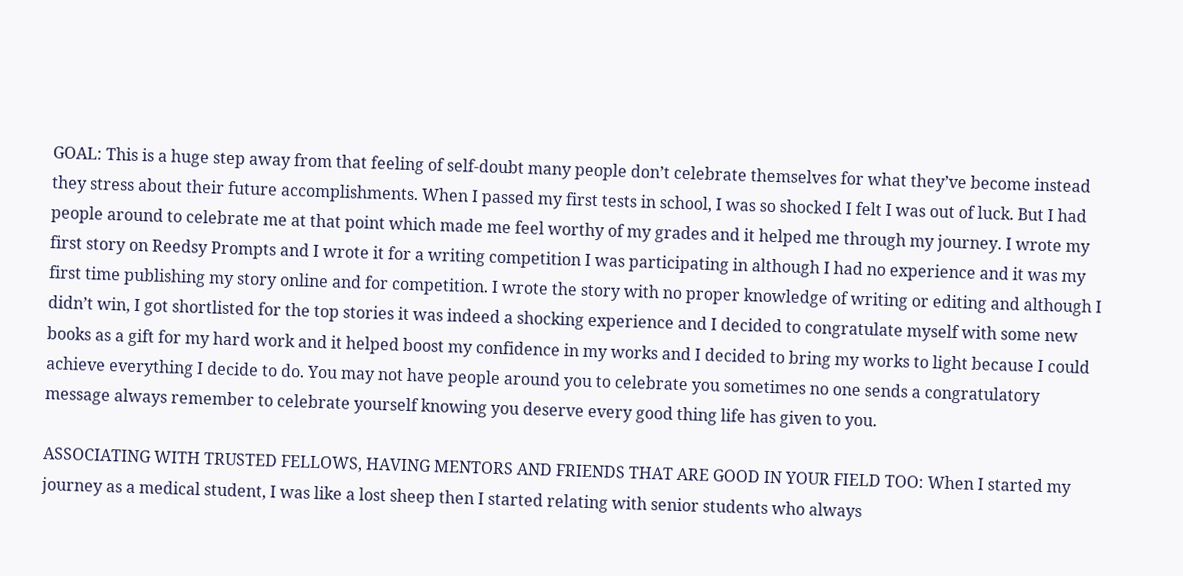GOAL: This is a huge step away from that feeling of self-doubt many people don’t celebrate themselves for what they’ve become instead they stress about their future accomplishments. When I passed my first tests in school, I was so shocked I felt I was out of luck. But I had people around to celebrate me at that point which made me feel worthy of my grades and it helped me through my journey. I wrote my first story on Reedsy Prompts and I wrote it for a writing competition I was participating in although I had no experience and it was my first time publishing my story online and for competition. I wrote the story with no proper knowledge of writing or editing and although I didn’t win, I got shortlisted for the top stories it was indeed a shocking experience and I decided to congratulate myself with some new books as a gift for my hard work and it helped boost my confidence in my works and I decided to bring my works to light because I could achieve everything I decide to do. You may not have people around you to celebrate you sometimes no one sends a congratulatory message always remember to celebrate yourself knowing you deserve every good thing life has given to you.

ASSOCIATING WITH TRUSTED FELLOWS, HAVING MENTORS AND FRIENDS THAT ARE GOOD IN YOUR FIELD TOO: When I started my journey as a medical student, I was like a lost sheep then I started relating with senior students who always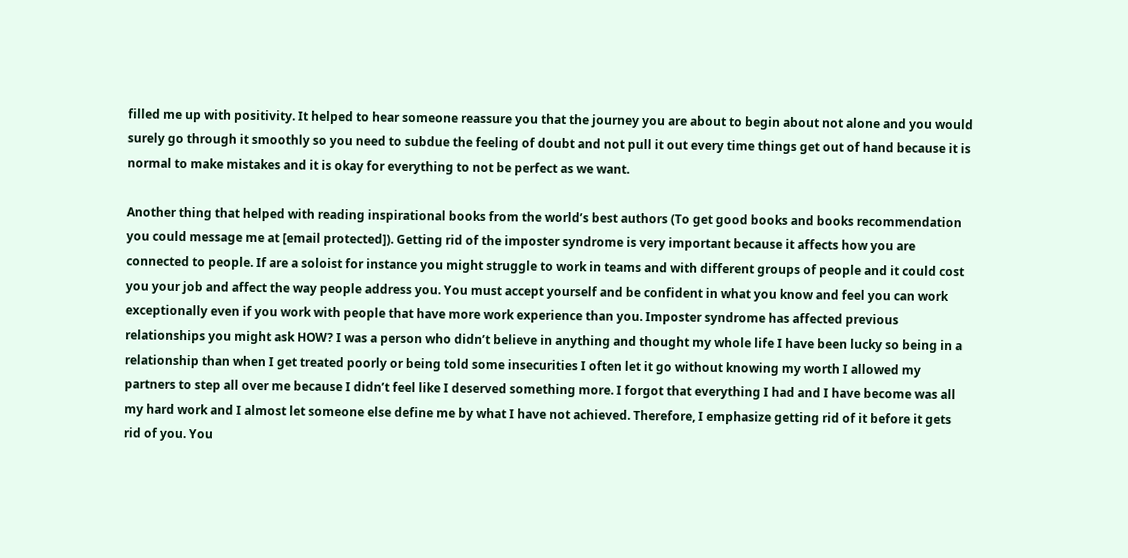filled me up with positivity. It helped to hear someone reassure you that the journey you are about to begin about not alone and you would surely go through it smoothly so you need to subdue the feeling of doubt and not pull it out every time things get out of hand because it is normal to make mistakes and it is okay for everything to not be perfect as we want.

Another thing that helped with reading inspirational books from the world’s best authors (To get good books and books recommendation you could message me at [email protected]). Getting rid of the imposter syndrome is very important because it affects how you are connected to people. If are a soloist for instance you might struggle to work in teams and with different groups of people and it could cost you your job and affect the way people address you. You must accept yourself and be confident in what you know and feel you can work exceptionally even if you work with people that have more work experience than you. Imposter syndrome has affected previous relationships you might ask HOW? I was a person who didn’t believe in anything and thought my whole life I have been lucky so being in a relationship than when I get treated poorly or being told some insecurities I often let it go without knowing my worth I allowed my partners to step all over me because I didn’t feel like I deserved something more. I forgot that everything I had and I have become was all my hard work and I almost let someone else define me by what I have not achieved. Therefore, I emphasize getting rid of it before it gets rid of you. You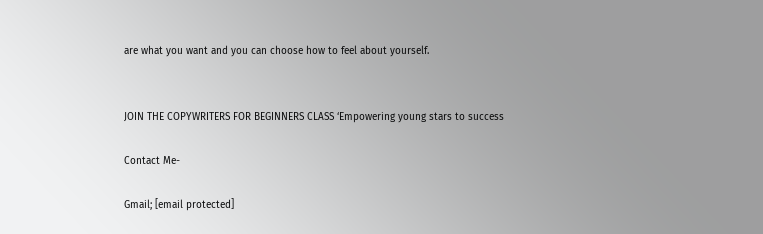are what you want and you can choose how to feel about yourself.


JOIN THE COPYWRITERS FOR BEGINNERS CLASS ‘Empowering young stars to success

Contact Me-

Gmail; [email protected]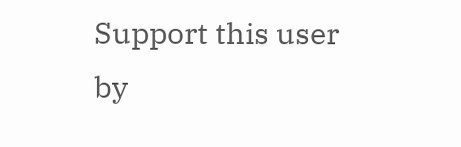Support this user by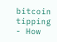bitcoin tipping - How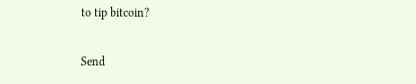to tip bitcoin?

Send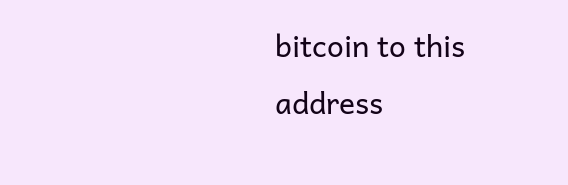bitcoin to this address